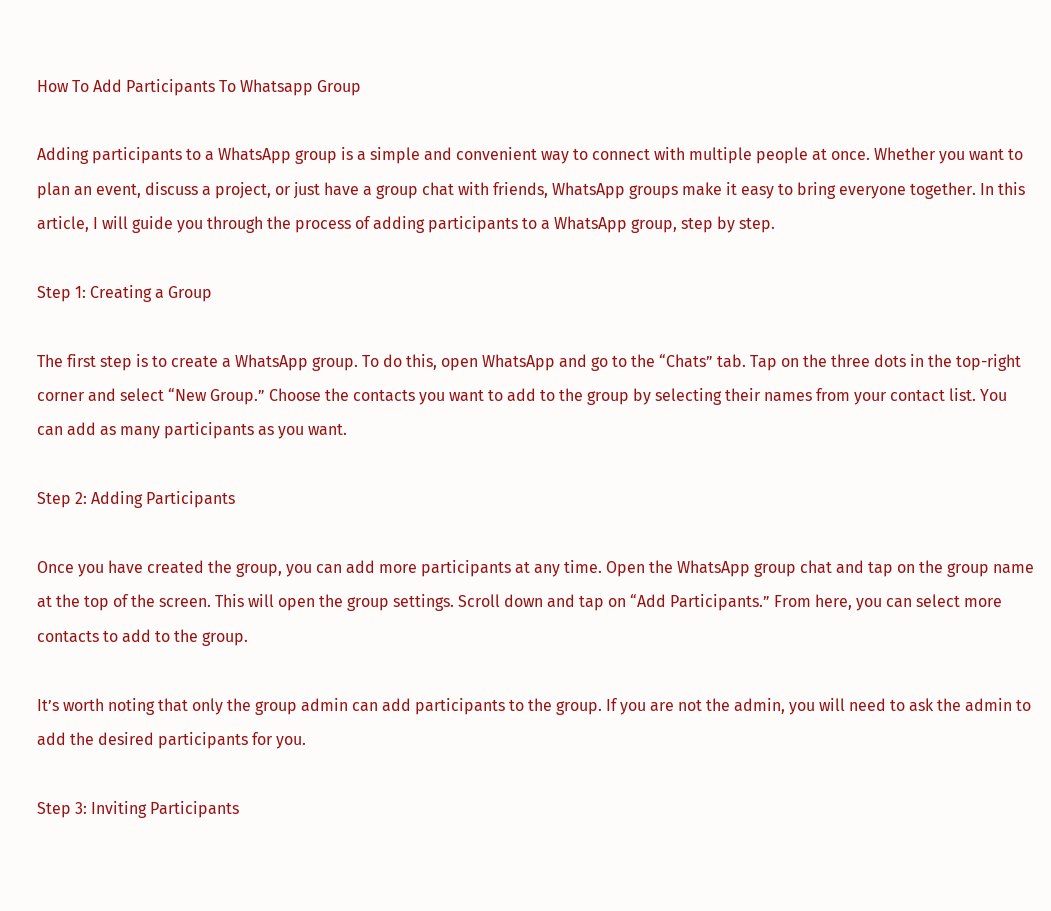How To Add Participants To Whatsapp Group

Adding participants to a WhatsApp group is a simple and convenient way to connect with multiple people at once. Whether you want to plan an event, discuss a project, or just have a group chat with friends, WhatsApp groups make it easy to bring everyone together. In this article, I will guide you through the process of adding participants to a WhatsApp group, step by step.

Step 1: Creating a Group

The first step is to create a WhatsApp group. To do this, open WhatsApp and go to the “Chats” tab. Tap on the three dots in the top-right corner and select “New Group.” Choose the contacts you want to add to the group by selecting their names from your contact list. You can add as many participants as you want.

Step 2: Adding Participants

Once you have created the group, you can add more participants at any time. Open the WhatsApp group chat and tap on the group name at the top of the screen. This will open the group settings. Scroll down and tap on “Add Participants.” From here, you can select more contacts to add to the group.

It’s worth noting that only the group admin can add participants to the group. If you are not the admin, you will need to ask the admin to add the desired participants for you.

Step 3: Inviting Participants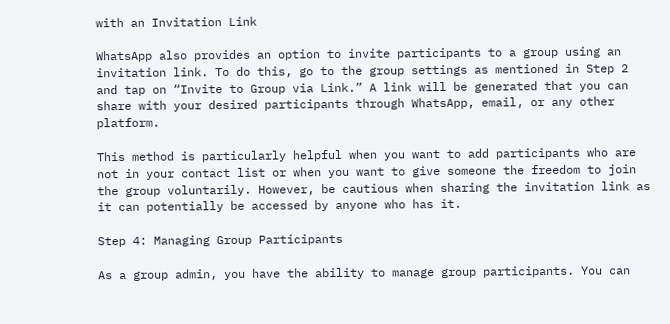with an Invitation Link

WhatsApp also provides an option to invite participants to a group using an invitation link. To do this, go to the group settings as mentioned in Step 2 and tap on “Invite to Group via Link.” A link will be generated that you can share with your desired participants through WhatsApp, email, or any other platform.

This method is particularly helpful when you want to add participants who are not in your contact list or when you want to give someone the freedom to join the group voluntarily. However, be cautious when sharing the invitation link as it can potentially be accessed by anyone who has it.

Step 4: Managing Group Participants

As a group admin, you have the ability to manage group participants. You can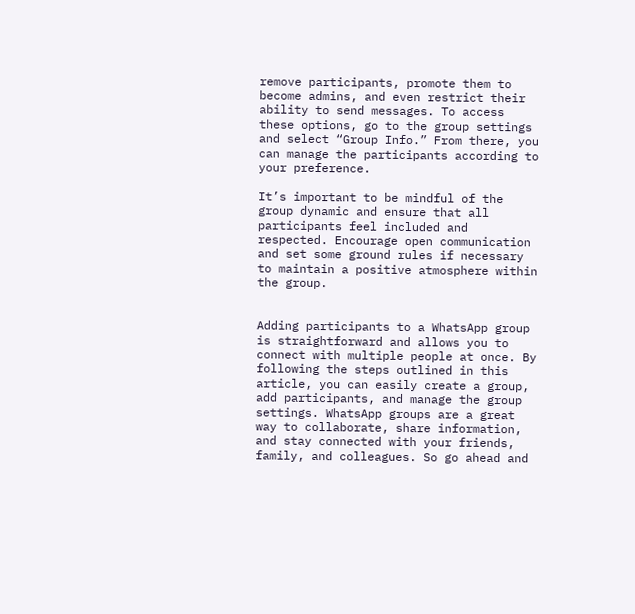remove participants, promote them to become admins, and even restrict their ability to send messages. To access these options, go to the group settings and select “Group Info.” From there, you can manage the participants according to your preference.

It’s important to be mindful of the group dynamic and ensure that all participants feel included and respected. Encourage open communication and set some ground rules if necessary to maintain a positive atmosphere within the group.


Adding participants to a WhatsApp group is straightforward and allows you to connect with multiple people at once. By following the steps outlined in this article, you can easily create a group, add participants, and manage the group settings. WhatsApp groups are a great way to collaborate, share information, and stay connected with your friends, family, and colleagues. So go ahead and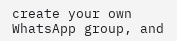create your own WhatsApp group, and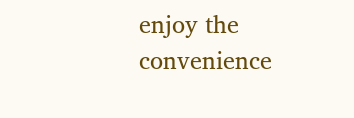enjoy the convenience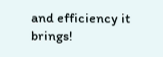and efficiency it brings!